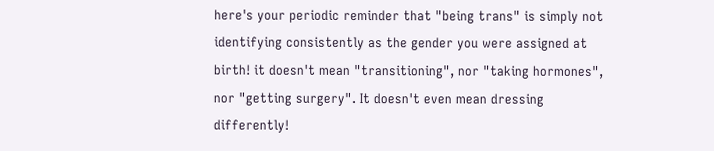here's your periodic reminder that "being trans" is simply not identifying consistently as the gender you were assigned at birth! it doesn't mean "transitioning", nor "taking hormones", nor "getting surgery". It doesn't even mean dressing differently!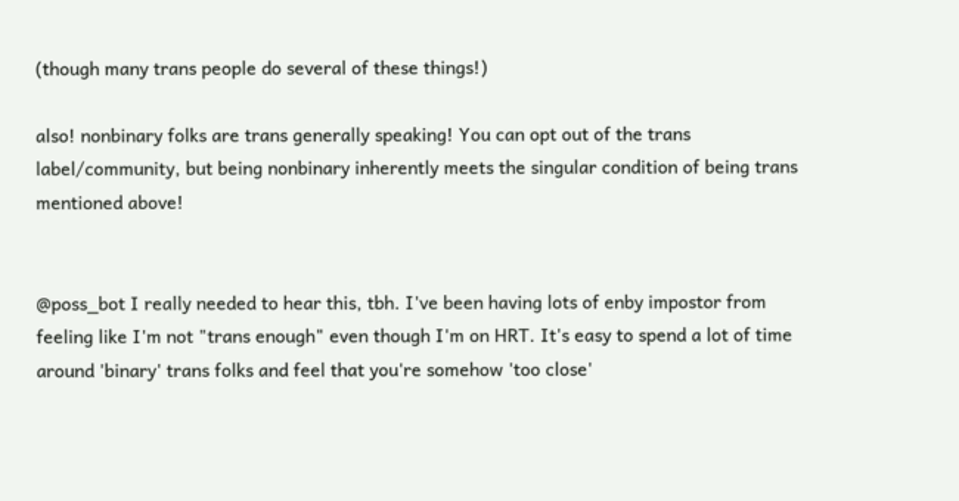(though many trans people do several of these things!)

also! nonbinary folks are trans generally speaking! You can opt out of the trans label/community, but being nonbinary inherently meets the singular condition of being trans mentioned above!


@poss_bot I really needed to hear this, tbh. I've been having lots of enby impostor from feeling like I'm not "trans enough" even though I'm on HRT. It's easy to spend a lot of time around 'binary' trans folks and feel that you're somehow 'too close'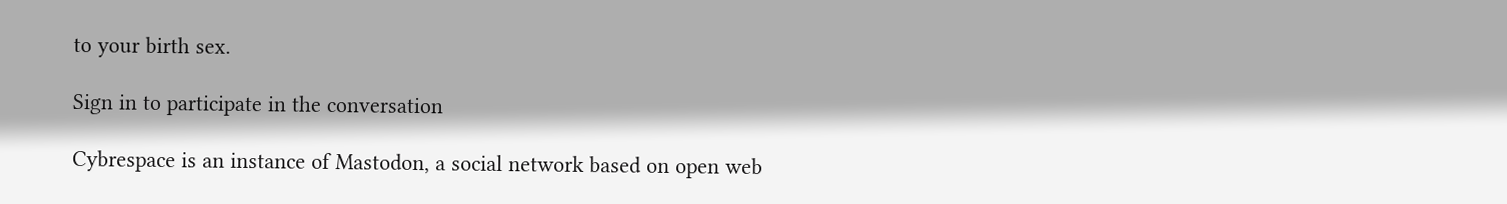to your birth sex.

Sign in to participate in the conversation

Cybrespace is an instance of Mastodon, a social network based on open web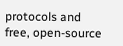protocols and free, open-source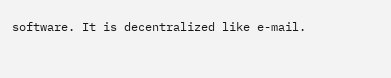software. It is decentralized like e-mail.